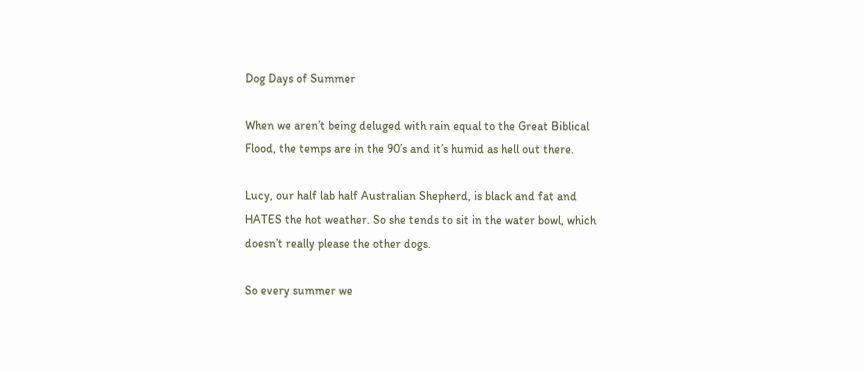Dog Days of Summer

When we aren’t being deluged with rain equal to the Great Biblical Flood, the temps are in the 90’s and it’s humid as hell out there.

Lucy, our half lab half Australian Shepherd, is black and fat and HATES the hot weather. So she tends to sit in the water bowl, which doesn’t really please the other dogs.

So every summer we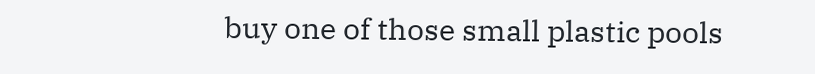buy one of those small plastic pools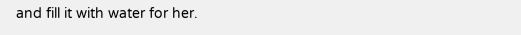and fill it with water for her.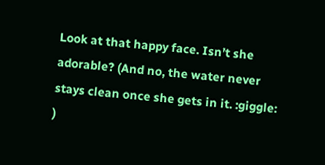Look at that happy face. Isn’t she adorable? (And no, the water never stays clean once she gets in it. :giggle: )